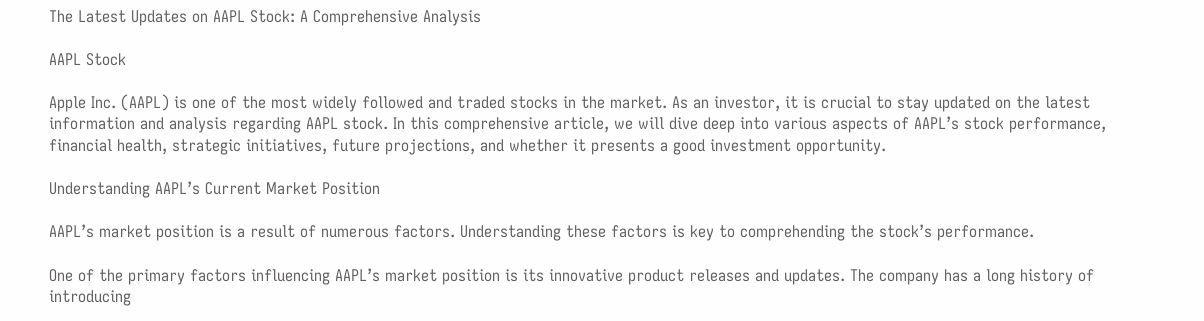The Latest Updates on AAPL Stock: A Comprehensive Analysis

AAPL Stock

Apple Inc. (AAPL) is one of the most widely followed and traded stocks in the market. As an investor, it is crucial to stay updated on the latest information and analysis regarding AAPL stock. In this comprehensive article, we will dive deep into various aspects of AAPL’s stock performance, financial health, strategic initiatives, future projections, and whether it presents a good investment opportunity.

Understanding AAPL’s Current Market Position

AAPL’s market position is a result of numerous factors. Understanding these factors is key to comprehending the stock’s performance.

One of the primary factors influencing AAPL’s market position is its innovative product releases and updates. The company has a long history of introducing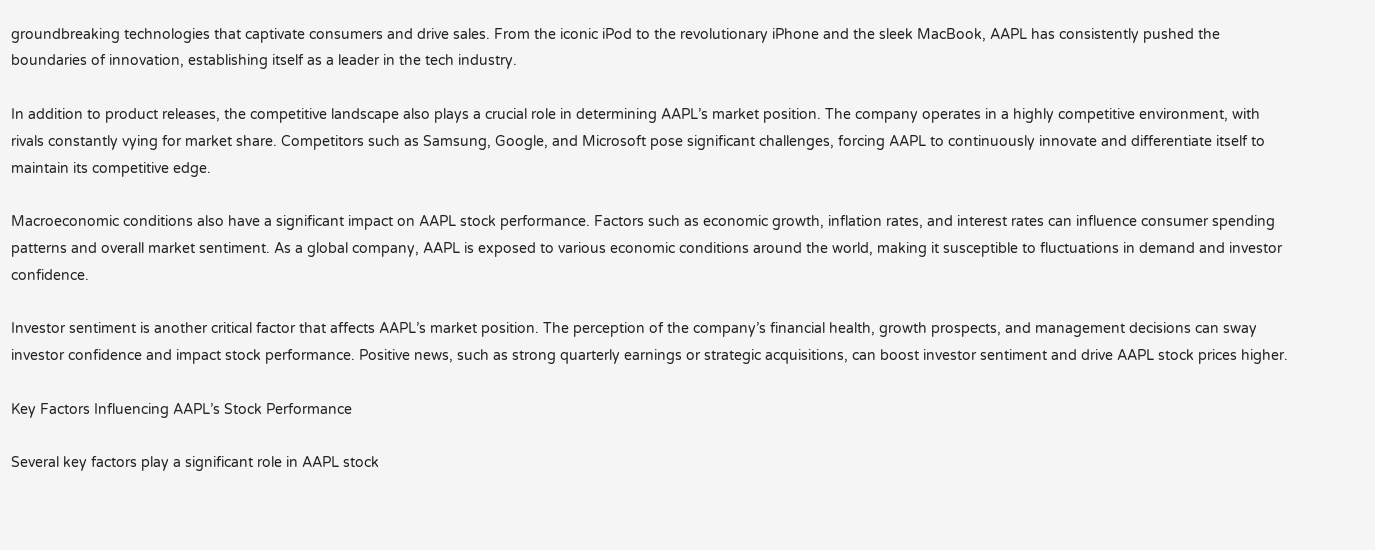groundbreaking technologies that captivate consumers and drive sales. From the iconic iPod to the revolutionary iPhone and the sleek MacBook, AAPL has consistently pushed the boundaries of innovation, establishing itself as a leader in the tech industry.

In addition to product releases, the competitive landscape also plays a crucial role in determining AAPL’s market position. The company operates in a highly competitive environment, with rivals constantly vying for market share. Competitors such as Samsung, Google, and Microsoft pose significant challenges, forcing AAPL to continuously innovate and differentiate itself to maintain its competitive edge.

Macroeconomic conditions also have a significant impact on AAPL stock performance. Factors such as economic growth, inflation rates, and interest rates can influence consumer spending patterns and overall market sentiment. As a global company, AAPL is exposed to various economic conditions around the world, making it susceptible to fluctuations in demand and investor confidence.

Investor sentiment is another critical factor that affects AAPL’s market position. The perception of the company’s financial health, growth prospects, and management decisions can sway investor confidence and impact stock performance. Positive news, such as strong quarterly earnings or strategic acquisitions, can boost investor sentiment and drive AAPL stock prices higher.

Key Factors Influencing AAPL’s Stock Performance

Several key factors play a significant role in AAPL stock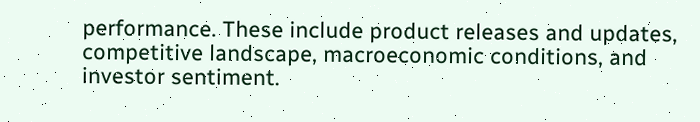performance. These include product releases and updates, competitive landscape, macroeconomic conditions, and investor sentiment.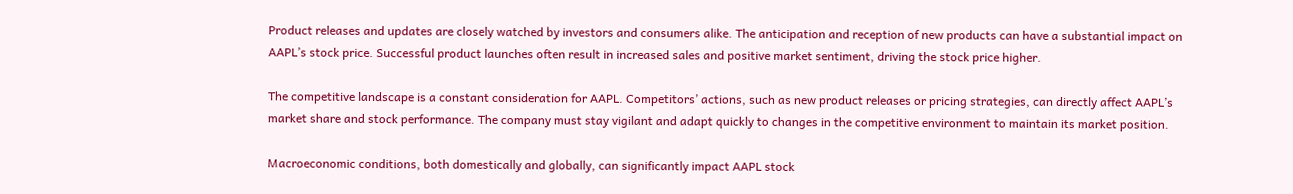Product releases and updates are closely watched by investors and consumers alike. The anticipation and reception of new products can have a substantial impact on AAPL’s stock price. Successful product launches often result in increased sales and positive market sentiment, driving the stock price higher.

The competitive landscape is a constant consideration for AAPL. Competitors’ actions, such as new product releases or pricing strategies, can directly affect AAPL’s market share and stock performance. The company must stay vigilant and adapt quickly to changes in the competitive environment to maintain its market position.

Macroeconomic conditions, both domestically and globally, can significantly impact AAPL stock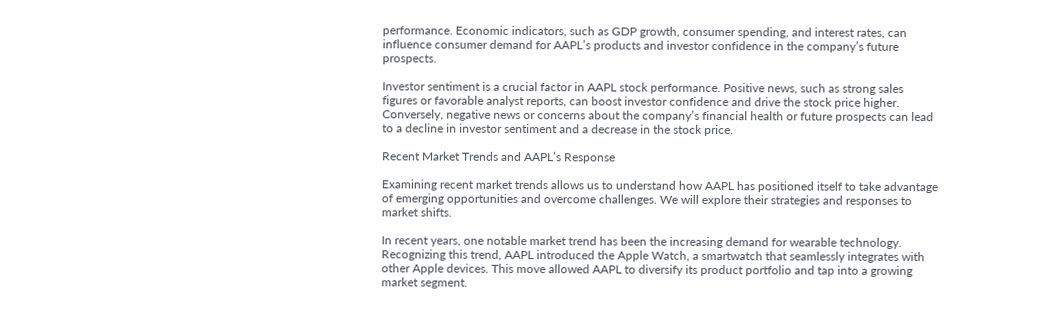performance. Economic indicators, such as GDP growth, consumer spending, and interest rates, can influence consumer demand for AAPL’s products and investor confidence in the company’s future prospects.

Investor sentiment is a crucial factor in AAPL stock performance. Positive news, such as strong sales figures or favorable analyst reports, can boost investor confidence and drive the stock price higher. Conversely, negative news or concerns about the company’s financial health or future prospects can lead to a decline in investor sentiment and a decrease in the stock price.

Recent Market Trends and AAPL’s Response

Examining recent market trends allows us to understand how AAPL has positioned itself to take advantage of emerging opportunities and overcome challenges. We will explore their strategies and responses to market shifts.

In recent years, one notable market trend has been the increasing demand for wearable technology. Recognizing this trend, AAPL introduced the Apple Watch, a smartwatch that seamlessly integrates with other Apple devices. This move allowed AAPL to diversify its product portfolio and tap into a growing market segment.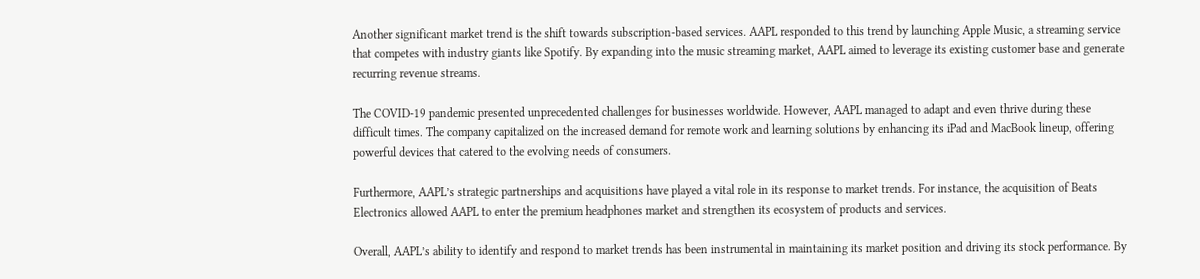Another significant market trend is the shift towards subscription-based services. AAPL responded to this trend by launching Apple Music, a streaming service that competes with industry giants like Spotify. By expanding into the music streaming market, AAPL aimed to leverage its existing customer base and generate recurring revenue streams.

The COVID-19 pandemic presented unprecedented challenges for businesses worldwide. However, AAPL managed to adapt and even thrive during these difficult times. The company capitalized on the increased demand for remote work and learning solutions by enhancing its iPad and MacBook lineup, offering powerful devices that catered to the evolving needs of consumers.

Furthermore, AAPL’s strategic partnerships and acquisitions have played a vital role in its response to market trends. For instance, the acquisition of Beats Electronics allowed AAPL to enter the premium headphones market and strengthen its ecosystem of products and services.

Overall, AAPL’s ability to identify and respond to market trends has been instrumental in maintaining its market position and driving its stock performance. By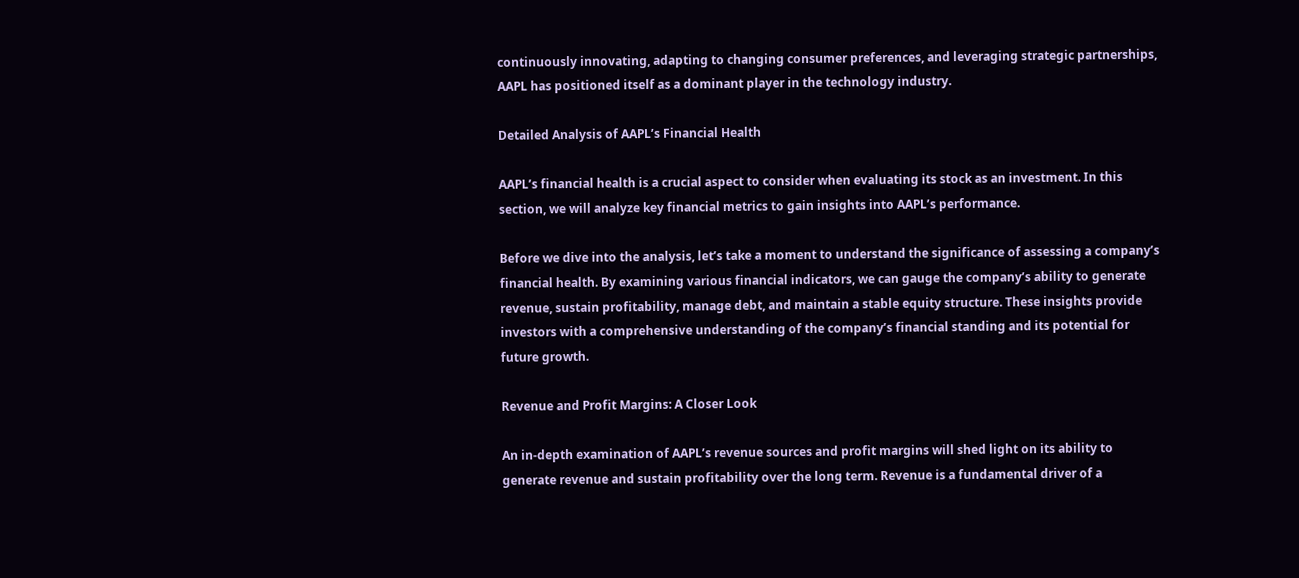continuously innovating, adapting to changing consumer preferences, and leveraging strategic partnerships, AAPL has positioned itself as a dominant player in the technology industry.

Detailed Analysis of AAPL’s Financial Health

AAPL’s financial health is a crucial aspect to consider when evaluating its stock as an investment. In this section, we will analyze key financial metrics to gain insights into AAPL’s performance.

Before we dive into the analysis, let’s take a moment to understand the significance of assessing a company’s financial health. By examining various financial indicators, we can gauge the company’s ability to generate revenue, sustain profitability, manage debt, and maintain a stable equity structure. These insights provide investors with a comprehensive understanding of the company’s financial standing and its potential for future growth.

Revenue and Profit Margins: A Closer Look

An in-depth examination of AAPL’s revenue sources and profit margins will shed light on its ability to generate revenue and sustain profitability over the long term. Revenue is a fundamental driver of a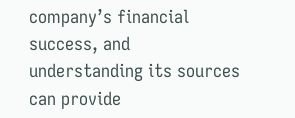company’s financial success, and understanding its sources can provide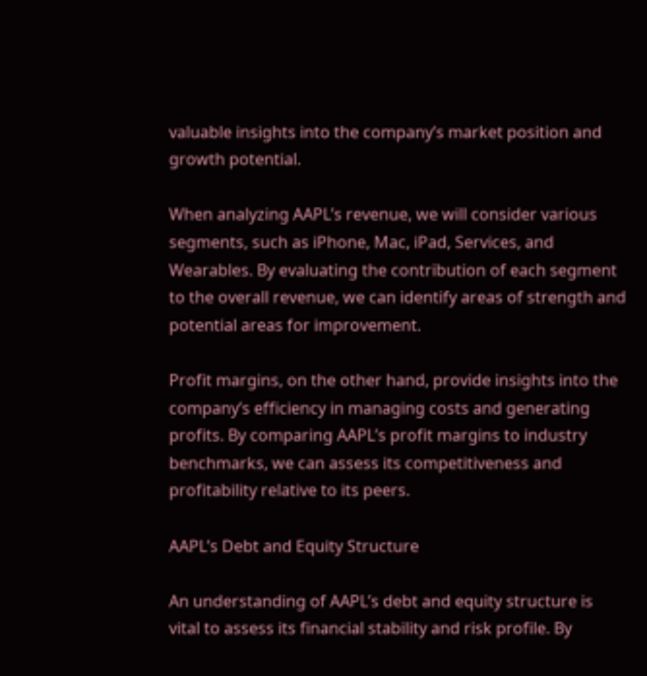valuable insights into the company’s market position and growth potential.

When analyzing AAPL’s revenue, we will consider various segments, such as iPhone, Mac, iPad, Services, and Wearables. By evaluating the contribution of each segment to the overall revenue, we can identify areas of strength and potential areas for improvement.

Profit margins, on the other hand, provide insights into the company’s efficiency in managing costs and generating profits. By comparing AAPL’s profit margins to industry benchmarks, we can assess its competitiveness and profitability relative to its peers.

AAPL’s Debt and Equity Structure

An understanding of AAPL’s debt and equity structure is vital to assess its financial stability and risk profile. By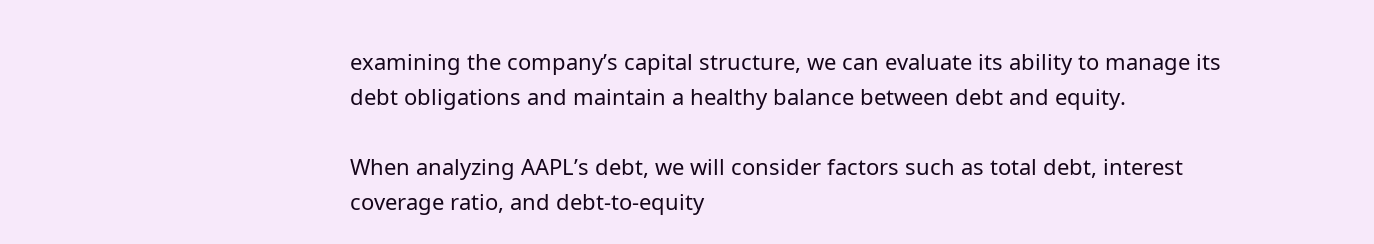examining the company’s capital structure, we can evaluate its ability to manage its debt obligations and maintain a healthy balance between debt and equity.

When analyzing AAPL’s debt, we will consider factors such as total debt, interest coverage ratio, and debt-to-equity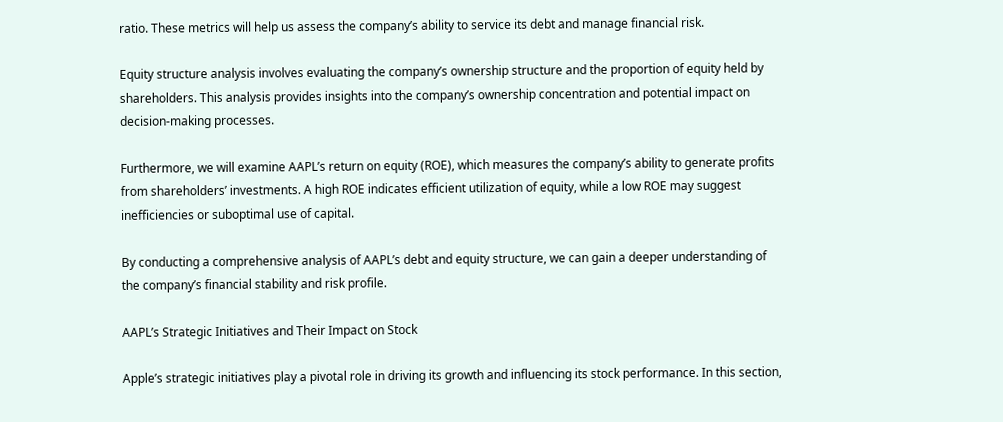ratio. These metrics will help us assess the company’s ability to service its debt and manage financial risk.

Equity structure analysis involves evaluating the company’s ownership structure and the proportion of equity held by shareholders. This analysis provides insights into the company’s ownership concentration and potential impact on decision-making processes.

Furthermore, we will examine AAPL’s return on equity (ROE), which measures the company’s ability to generate profits from shareholders’ investments. A high ROE indicates efficient utilization of equity, while a low ROE may suggest inefficiencies or suboptimal use of capital.

By conducting a comprehensive analysis of AAPL’s debt and equity structure, we can gain a deeper understanding of the company’s financial stability and risk profile.

AAPL’s Strategic Initiatives and Their Impact on Stock

Apple’s strategic initiatives play a pivotal role in driving its growth and influencing its stock performance. In this section,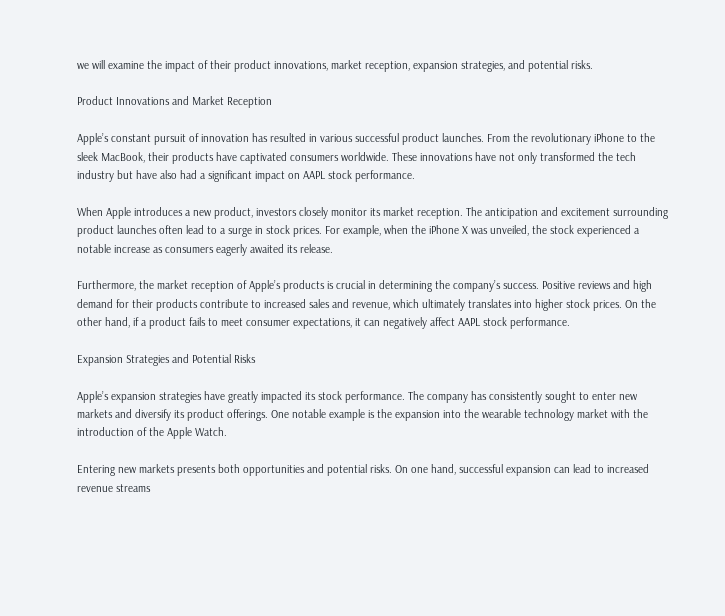we will examine the impact of their product innovations, market reception, expansion strategies, and potential risks.

Product Innovations and Market Reception

Apple’s constant pursuit of innovation has resulted in various successful product launches. From the revolutionary iPhone to the sleek MacBook, their products have captivated consumers worldwide. These innovations have not only transformed the tech industry but have also had a significant impact on AAPL stock performance.

When Apple introduces a new product, investors closely monitor its market reception. The anticipation and excitement surrounding product launches often lead to a surge in stock prices. For example, when the iPhone X was unveiled, the stock experienced a notable increase as consumers eagerly awaited its release.

Furthermore, the market reception of Apple’s products is crucial in determining the company’s success. Positive reviews and high demand for their products contribute to increased sales and revenue, which ultimately translates into higher stock prices. On the other hand, if a product fails to meet consumer expectations, it can negatively affect AAPL stock performance.

Expansion Strategies and Potential Risks

Apple’s expansion strategies have greatly impacted its stock performance. The company has consistently sought to enter new markets and diversify its product offerings. One notable example is the expansion into the wearable technology market with the introduction of the Apple Watch.

Entering new markets presents both opportunities and potential risks. On one hand, successful expansion can lead to increased revenue streams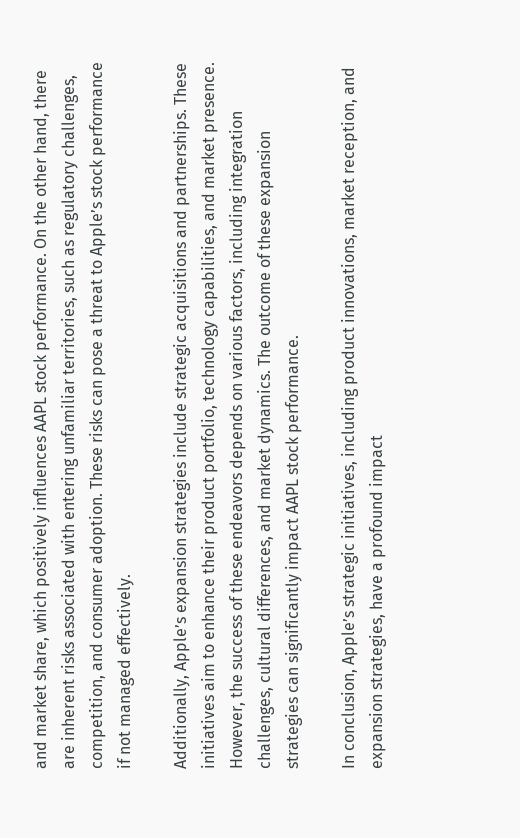and market share, which positively influences AAPL stock performance. On the other hand, there are inherent risks associated with entering unfamiliar territories, such as regulatory challenges, competition, and consumer adoption. These risks can pose a threat to Apple’s stock performance if not managed effectively.

Additionally, Apple’s expansion strategies include strategic acquisitions and partnerships. These initiatives aim to enhance their product portfolio, technology capabilities, and market presence. However, the success of these endeavors depends on various factors, including integration challenges, cultural differences, and market dynamics. The outcome of these expansion strategies can significantly impact AAPL stock performance.

In conclusion, Apple’s strategic initiatives, including product innovations, market reception, and expansion strategies, have a profound impact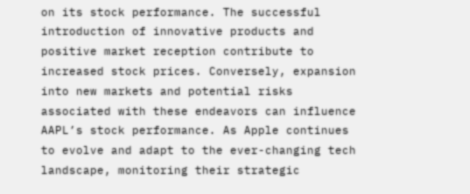on its stock performance. The successful introduction of innovative products and positive market reception contribute to increased stock prices. Conversely, expansion into new markets and potential risks associated with these endeavors can influence AAPL’s stock performance. As Apple continues to evolve and adapt to the ever-changing tech landscape, monitoring their strategic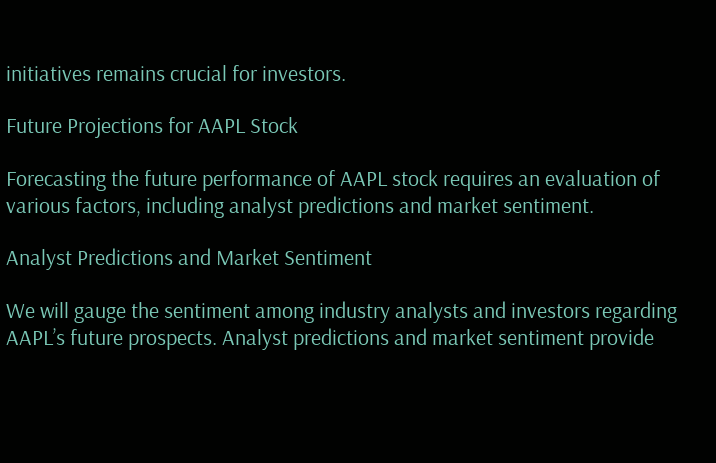initiatives remains crucial for investors.

Future Projections for AAPL Stock

Forecasting the future performance of AAPL stock requires an evaluation of various factors, including analyst predictions and market sentiment.

Analyst Predictions and Market Sentiment

We will gauge the sentiment among industry analysts and investors regarding AAPL’s future prospects. Analyst predictions and market sentiment provide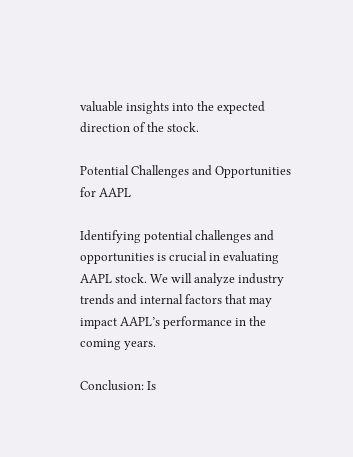valuable insights into the expected direction of the stock.

Potential Challenges and Opportunities for AAPL

Identifying potential challenges and opportunities is crucial in evaluating AAPL stock. We will analyze industry trends and internal factors that may impact AAPL’s performance in the coming years.

Conclusion: Is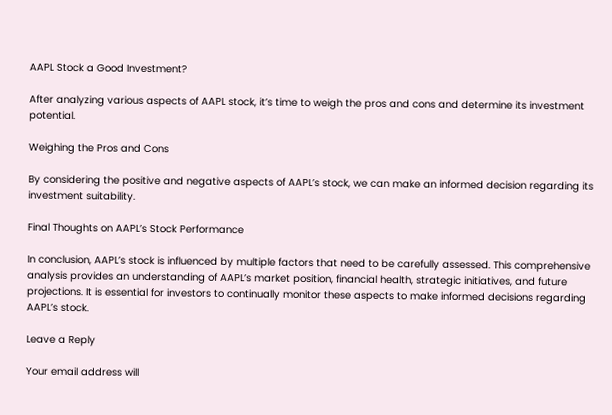AAPL Stock a Good Investment?

After analyzing various aspects of AAPL stock, it’s time to weigh the pros and cons and determine its investment potential.

Weighing the Pros and Cons

By considering the positive and negative aspects of AAPL’s stock, we can make an informed decision regarding its investment suitability.

Final Thoughts on AAPL’s Stock Performance

In conclusion, AAPL’s stock is influenced by multiple factors that need to be carefully assessed. This comprehensive analysis provides an understanding of AAPL’s market position, financial health, strategic initiatives, and future projections. It is essential for investors to continually monitor these aspects to make informed decisions regarding AAPL’s stock.

Leave a Reply

Your email address will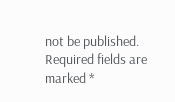not be published. Required fields are marked *